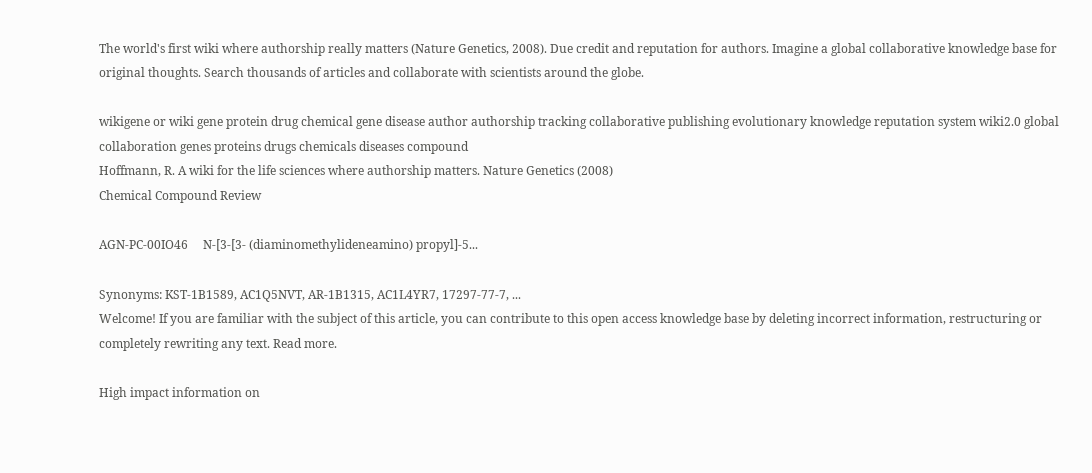The world's first wiki where authorship really matters (Nature Genetics, 2008). Due credit and reputation for authors. Imagine a global collaborative knowledge base for original thoughts. Search thousands of articles and collaborate with scientists around the globe.

wikigene or wiki gene protein drug chemical gene disease author authorship tracking collaborative publishing evolutionary knowledge reputation system wiki2.0 global collaboration genes proteins drugs chemicals diseases compound
Hoffmann, R. A wiki for the life sciences where authorship matters. Nature Genetics (2008)
Chemical Compound Review

AGN-PC-00IO46     N-[3-[3- (diaminomethylideneamino) propyl]-5...

Synonyms: KST-1B1589, AC1Q5NVT, AR-1B1315, AC1L4YR7, 17297-77-7, ...
Welcome! If you are familiar with the subject of this article, you can contribute to this open access knowledge base by deleting incorrect information, restructuring or completely rewriting any text. Read more.

High impact information on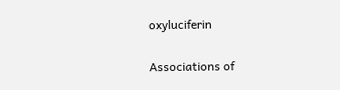oxyluciferin


Associations of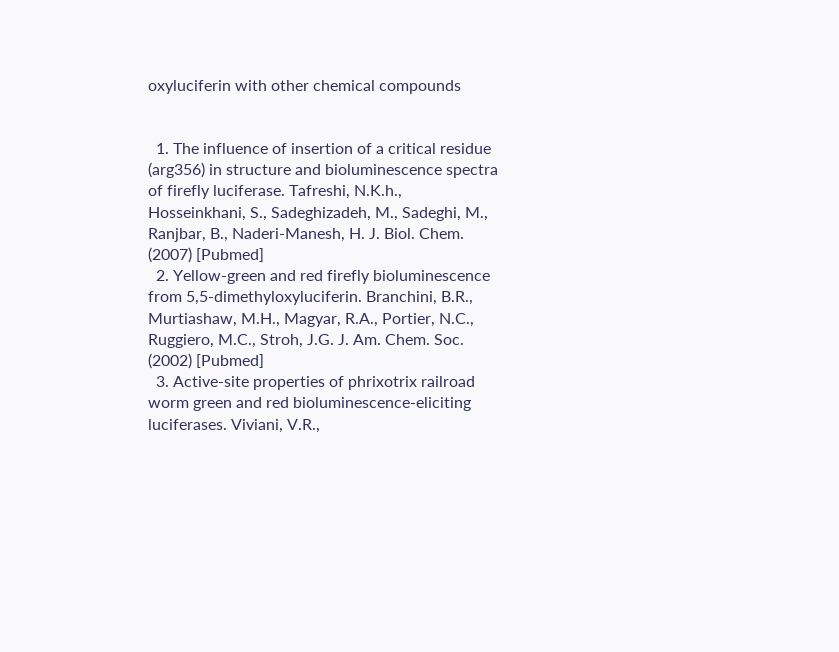oxyluciferin with other chemical compounds


  1. The influence of insertion of a critical residue (arg356) in structure and bioluminescence spectra of firefly luciferase. Tafreshi, N.K.h., Hosseinkhani, S., Sadeghizadeh, M., Sadeghi, M., Ranjbar, B., Naderi-Manesh, H. J. Biol. Chem. (2007) [Pubmed]
  2. Yellow-green and red firefly bioluminescence from 5,5-dimethyloxyluciferin. Branchini, B.R., Murtiashaw, M.H., Magyar, R.A., Portier, N.C., Ruggiero, M.C., Stroh, J.G. J. Am. Chem. Soc. (2002) [Pubmed]
  3. Active-site properties of phrixotrix railroad worm green and red bioluminescence-eliciting luciferases. Viviani, V.R.,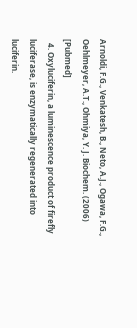Arnoldi, F.G., Venkatesh, B., Neto, A.J., Ogawa, F.G., Oehlmeyer, A.T., Ohmiya, Y. J. Biochem. (2006) [Pubmed]
  4. Oxyluciferin, a luminescence product of firefly luciferase, is enzymatically regenerated into luciferin.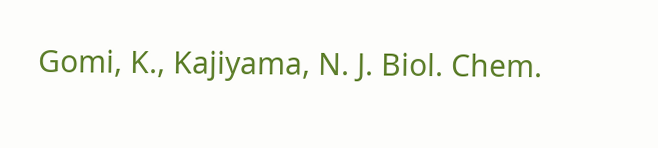Gomi, K., Kajiyama, N. J. Biol. Chem.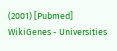(2001) [Pubmed]
WikiGenes - Universities